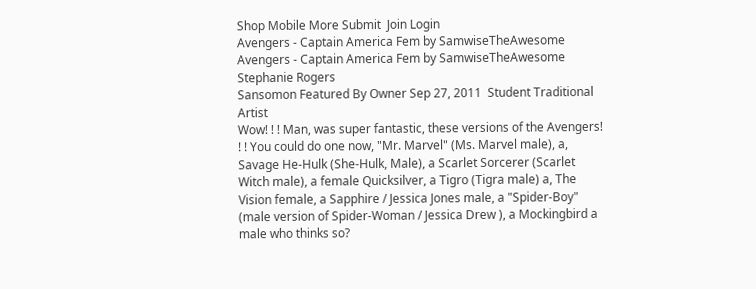Shop Mobile More Submit  Join Login
Avengers - Captain America Fem by SamwiseTheAwesome Avengers - Captain America Fem by SamwiseTheAwesome
Stephanie Rogers
Sansomon Featured By Owner Sep 27, 2011  Student Traditional Artist
Wow! ! ! Man, was super fantastic, these versions of the Avengers! ! ! You could do one now, "Mr. Marvel" (Ms. Marvel male), a, Savage He-Hulk (She-Hulk, Male), a Scarlet Sorcerer (Scarlet Witch male), a female Quicksilver, a Tigro (Tigra male) a, The Vision female, a Sapphire / Jessica Jones male, a "Spider-Boy" (male version of Spider-Woman / Jessica Drew ), a Mockingbird a male who thinks so?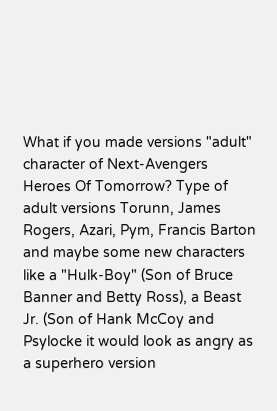What if you made versions "adult" character of Next-Avengers Heroes Of Tomorrow? Type of adult versions Torunn, James Rogers, Azari, Pym, Francis Barton and maybe some new characters like a "Hulk-Boy" (Son of Bruce Banner and Betty Ross), a Beast Jr. (Son of Hank McCoy and Psylocke it would look as angry as a superhero version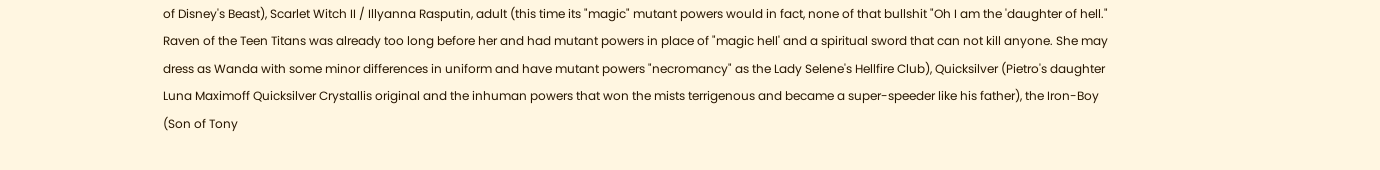of Disney's Beast), Scarlet Witch II / Illyanna Rasputin, adult (this time its "magic" mutant powers would in fact, none of that bullshit "Oh I am the 'daughter of hell." Raven of the Teen Titans was already too long before her and had mutant powers in place of "magic hell' and a spiritual sword that can not kill anyone. She may dress as Wanda with some minor differences in uniform and have mutant powers "necromancy" as the Lady Selene's Hellfire Club), Quicksilver (Pietro's daughter Luna Maximoff Quicksilver Crystallis original and the inhuman powers that won the mists terrigenous and became a super-speeder like his father), the Iron-Boy (Son of Tony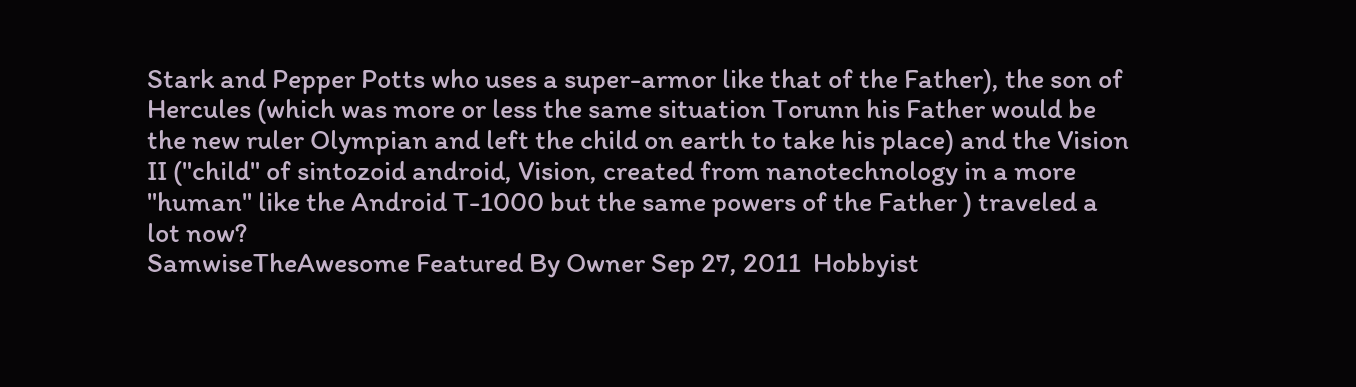Stark and Pepper Potts who uses a super-armor like that of the Father), the son of Hercules (which was more or less the same situation Torunn his Father would be the new ruler Olympian and left the child on earth to take his place) and the Vision II ("child" of sintozoid android, Vision, created from nanotechnology in a more "human" like the Android T-1000 but the same powers of the Father ) traveled a lot now?
SamwiseTheAwesome Featured By Owner Sep 27, 2011  Hobbyist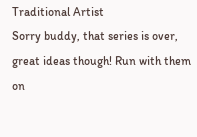Traditional Artist
Sorry buddy, that series is over, great ideas though! Run with them on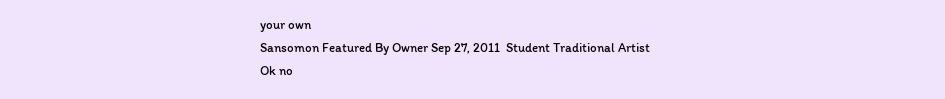your own
Sansomon Featured By Owner Sep 27, 2011  Student Traditional Artist
Ok no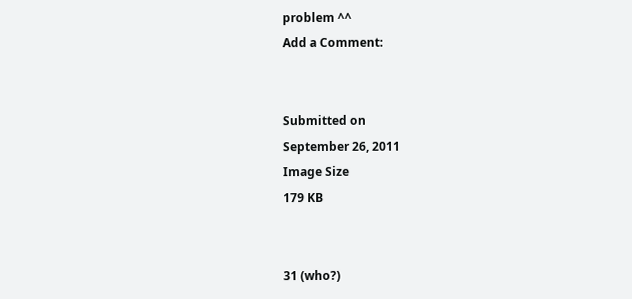problem ^^
Add a Comment:


Submitted on
September 26, 2011
Image Size
179 KB


31 (who?)